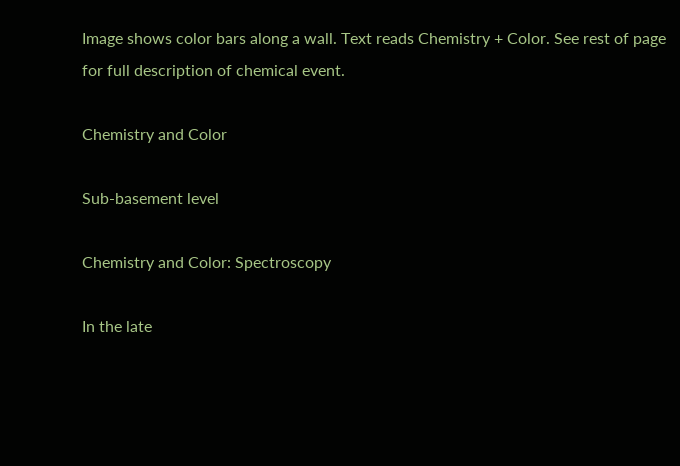Image shows color bars along a wall. Text reads Chemistry + Color. See rest of page for full description of chemical event.

Chemistry and Color

Sub-basement level

Chemistry and Color: Spectroscopy

In the late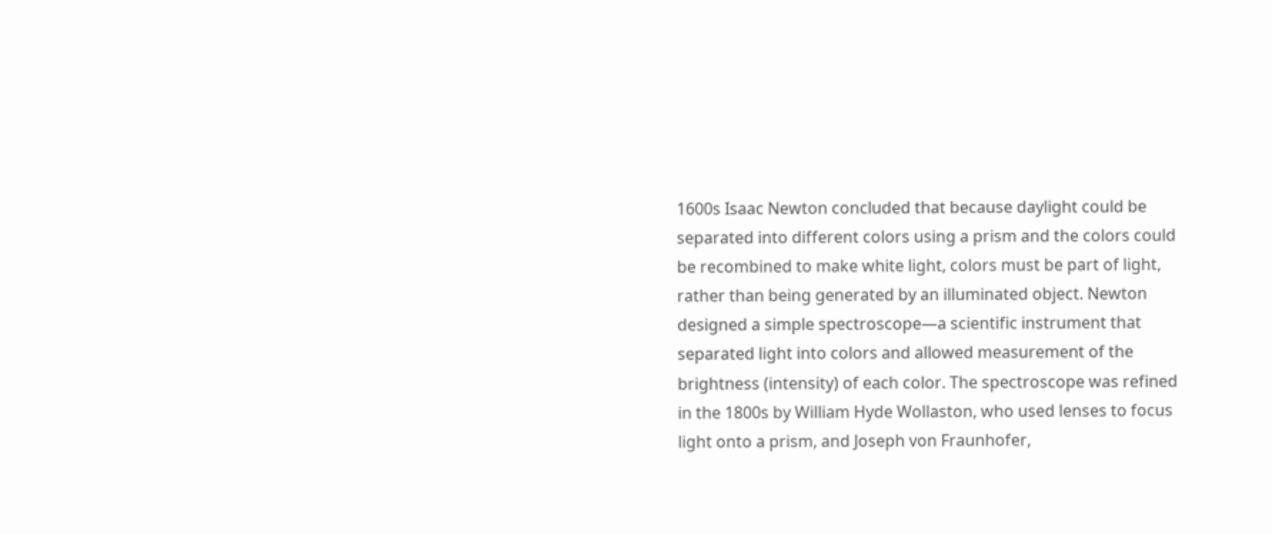1600s Isaac Newton concluded that because daylight could be separated into different colors using a prism and the colors could be recombined to make white light, colors must be part of light, rather than being generated by an illuminated object. Newton designed a simple spectroscope—a scientific instrument that separated light into colors and allowed measurement of the brightness (intensity) of each color. The spectroscope was refined in the 1800s by William Hyde Wollaston, who used lenses to focus light onto a prism, and Joseph von Fraunhofer,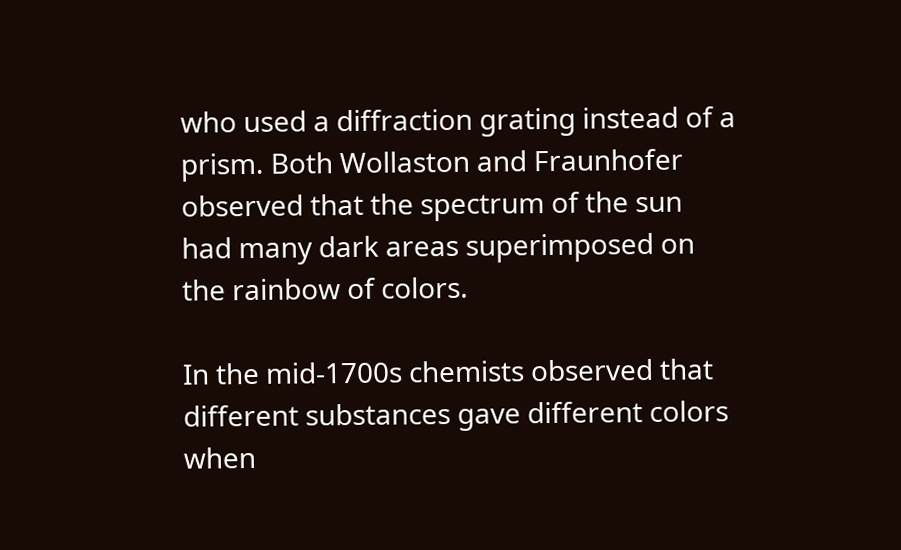who used a diffraction grating instead of a prism. Both Wollaston and Fraunhofer observed that the spectrum of the sun had many dark areas superimposed on the rainbow of colors.

In the mid-1700s chemists observed that different substances gave different colors when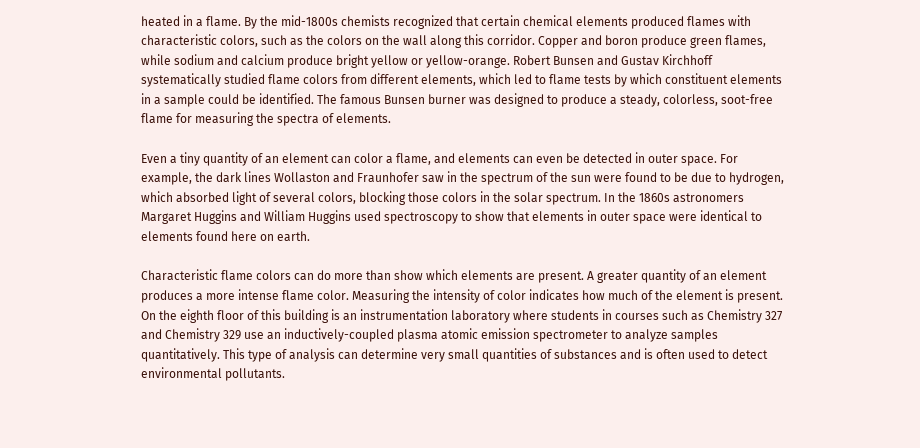heated in a flame. By the mid-1800s chemists recognized that certain chemical elements produced flames with characteristic colors, such as the colors on the wall along this corridor. Copper and boron produce green flames, while sodium and calcium produce bright yellow or yellow-orange. Robert Bunsen and Gustav Kirchhoff systematically studied flame colors from different elements, which led to flame tests by which constituent elements in a sample could be identified. The famous Bunsen burner was designed to produce a steady, colorless, soot-free flame for measuring the spectra of elements.

Even a tiny quantity of an element can color a flame, and elements can even be detected in outer space. For example, the dark lines Wollaston and Fraunhofer saw in the spectrum of the sun were found to be due to hydrogen, which absorbed light of several colors, blocking those colors in the solar spectrum. In the 1860s astronomers Margaret Huggins and William Huggins used spectroscopy to show that elements in outer space were identical to elements found here on earth.

Characteristic flame colors can do more than show which elements are present. A greater quantity of an element produces a more intense flame color. Measuring the intensity of color indicates how much of the element is present. On the eighth floor of this building is an instrumentation laboratory where students in courses such as Chemistry 327 and Chemistry 329 use an inductively-coupled plasma atomic emission spectrometer to analyze samples quantitatively. This type of analysis can determine very small quantities of substances and is often used to detect environmental pollutants.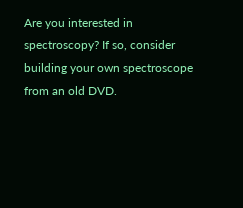Are you interested in spectroscopy? If so, consider building your own spectroscope from an old DVD.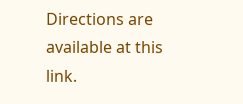Directions are available at this link.